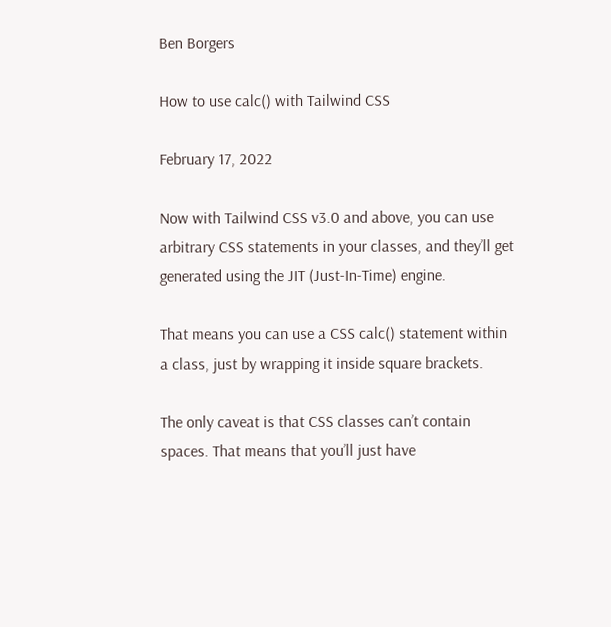Ben Borgers

How to use calc() with Tailwind CSS

February 17, 2022

Now with Tailwind CSS v3.0 and above, you can use arbitrary CSS statements in your classes, and they’ll get generated using the JIT (Just-In-Time) engine.

That means you can use a CSS calc() statement within a class, just by wrapping it inside square brackets.

The only caveat is that CSS classes can’t contain spaces. That means that you’ll just have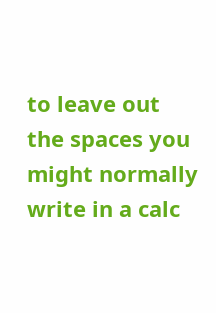to leave out the spaces you might normally write in a calc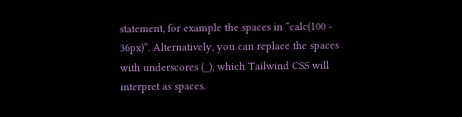statement, for example the spaces in “calc(100 - 36px)”. Alternatively, you can replace the spaces with underscores (_), which Tailwind CSS will interpret as spaces.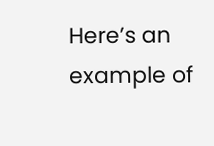Here’s an example of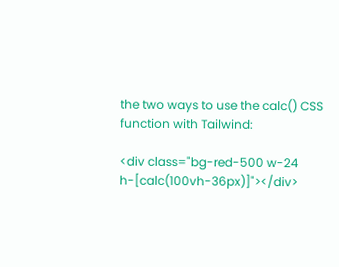the two ways to use the calc() CSS function with Tailwind:

<div class="bg-red-500 w-24 h-[calc(100vh-36px)]"></div>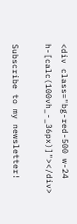<div class="bg-red-500 w-24 h-[calc(100vh_-_36px)]"></div>

Subscribe to my newsletter!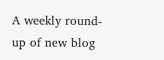A weekly round-up of new blog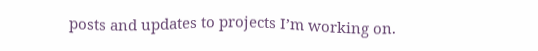posts and updates to projects I’m working on.